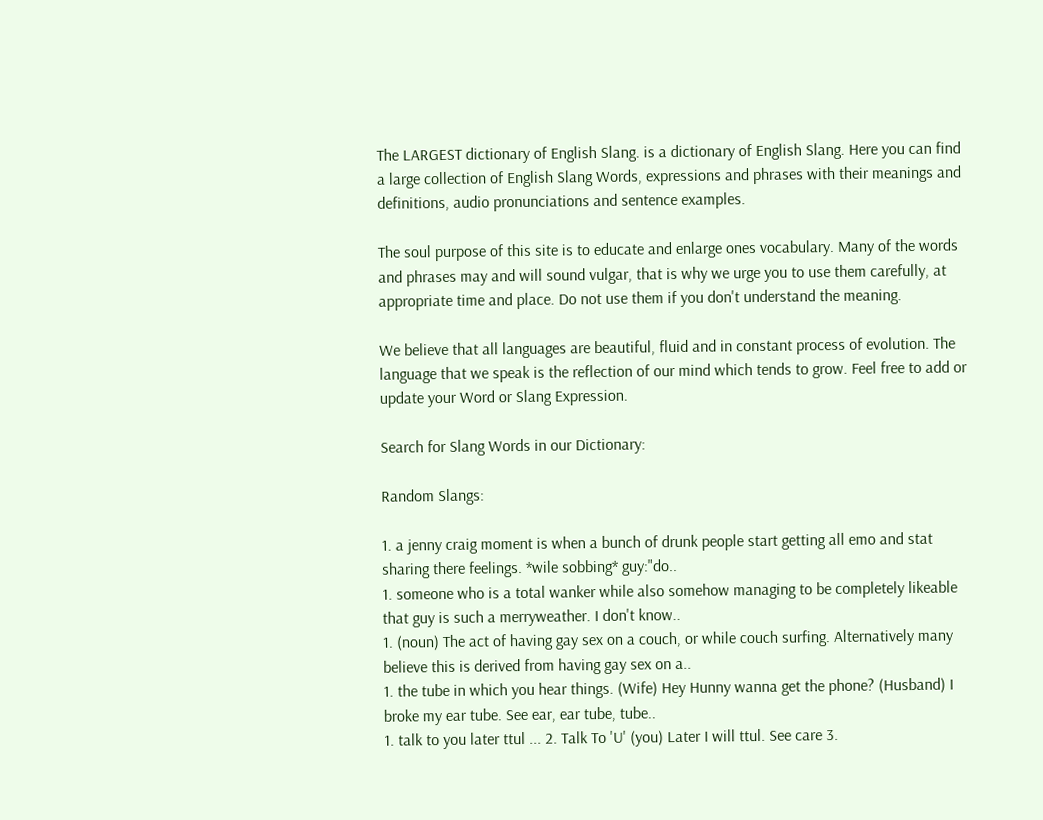The LARGEST dictionary of English Slang. is a dictionary of English Slang. Here you can find a large collection of English Slang Words, expressions and phrases with their meanings and definitions, audio pronunciations and sentence examples.

The soul purpose of this site is to educate and enlarge ones vocabulary. Many of the words and phrases may and will sound vulgar, that is why we urge you to use them carefully, at appropriate time and place. Do not use them if you don't understand the meaning.

We believe that all languages are beautiful, fluid and in constant process of evolution. The language that we speak is the reflection of our mind which tends to grow. Feel free to add or update your Word or Slang Expression.

Search for Slang Words in our Dictionary:

Random Slangs:

1. a jenny craig moment is when a bunch of drunk people start getting all emo and stat sharing there feelings. *wile sobbing* guy:"do..
1. someone who is a total wanker while also somehow managing to be completely likeable that guy is such a merryweather. I don't know..
1. (noun) The act of having gay sex on a couch, or while couch surfing. Alternatively many believe this is derived from having gay sex on a..
1. the tube in which you hear things. (Wife) Hey Hunny wanna get the phone? (Husband) I broke my ear tube. See ear, ear tube, tube..
1. talk to you later ttul ... 2. Talk To 'U' (you) Later I will ttul. See care 3.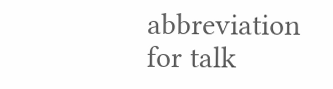abbreviation for talk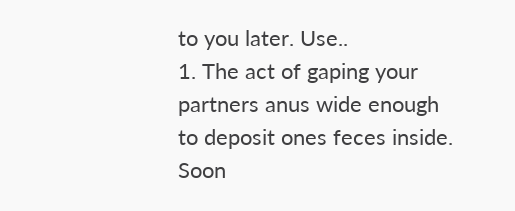to you later. Use..
1. The act of gaping your partners anus wide enough to deposit ones feces inside. Soon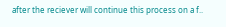after the reciever will continue this process on a f..